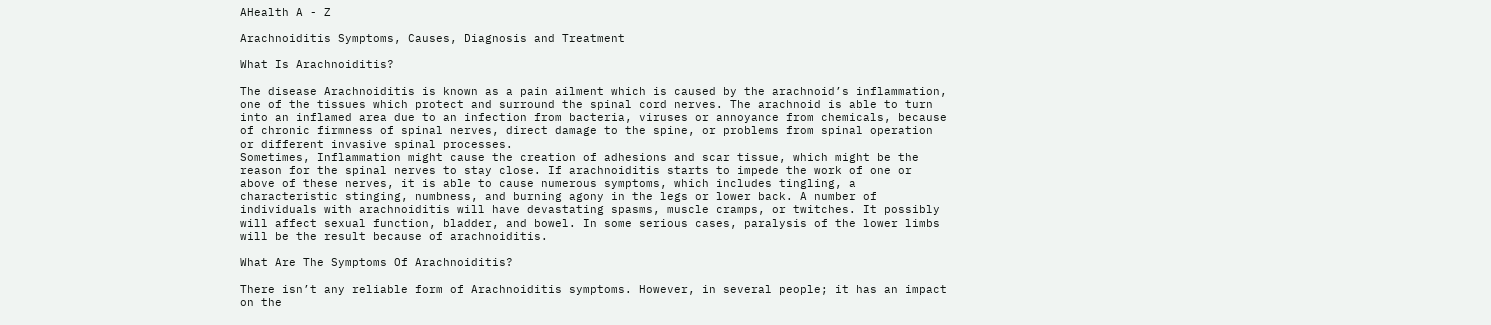AHealth A - Z

Arachnoiditis Symptoms, Causes, Diagnosis and Treatment

What Is Arachnoiditis?

The disease Arachnoiditis is known as a pain ailment which is caused by the arachnoid’s inflammation, one of the tissues which protect and surround the spinal cord nerves. The arachnoid is able to turn into an inflamed area due to an infection from bacteria, viruses or annoyance from chemicals, because of chronic firmness of spinal nerves, direct damage to the spine, or problems from spinal operation or different invasive spinal processes.
Sometimes, Inflammation might cause the creation of adhesions and scar tissue, which might be the reason for the spinal nerves to stay close. If arachnoiditis starts to impede the work of one or above of these nerves, it is able to cause numerous symptoms, which includes tingling, a characteristic stinging, numbness, and burning agony in the legs or lower back. A number of individuals with arachnoiditis will have devastating spasms, muscle cramps, or twitches. It possibly will affect sexual function, bladder, and bowel. In some serious cases, paralysis of the lower limbs will be the result because of arachnoiditis.

What Are The Symptoms Of Arachnoiditis?

There isn’t any reliable form of Arachnoiditis symptoms. However, in several people; it has an impact on the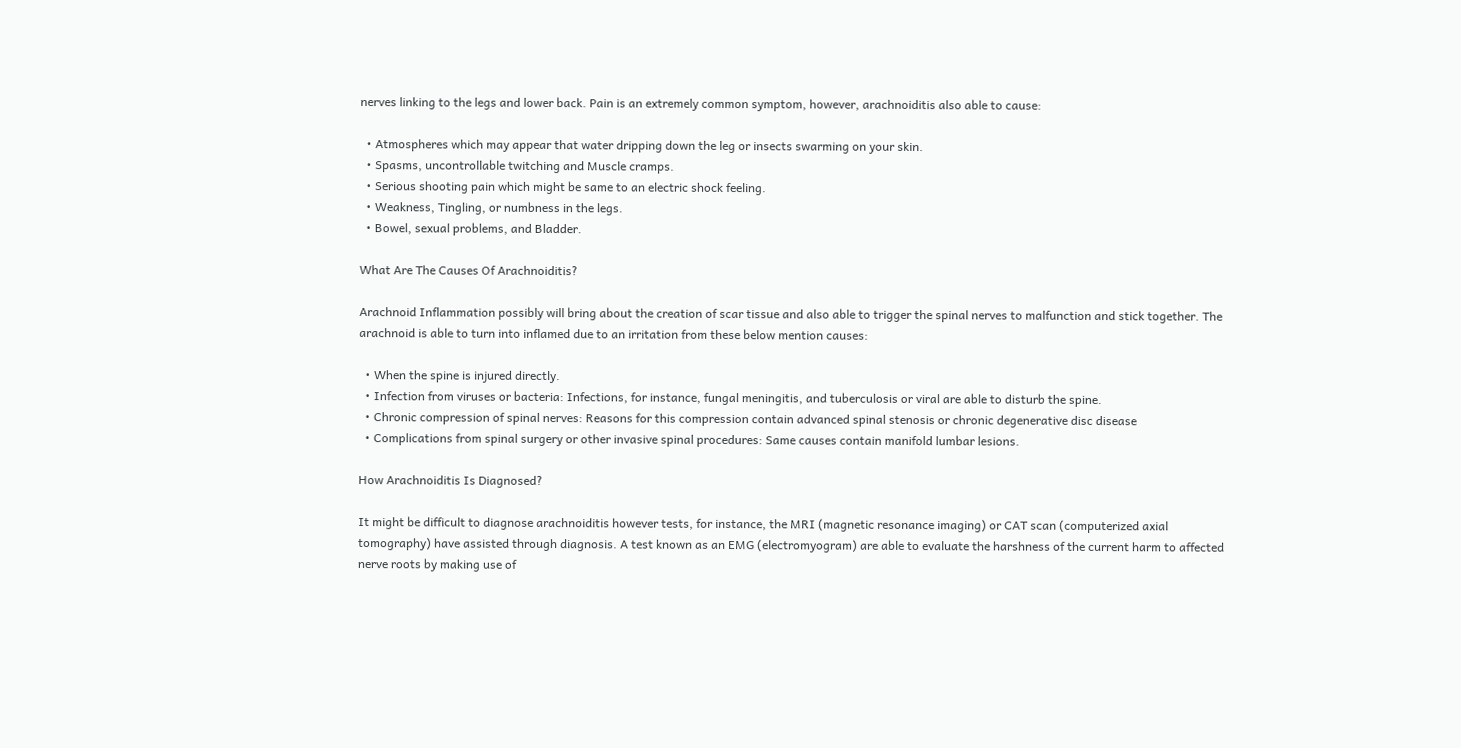nerves linking to the legs and lower back. Pain is an extremely common symptom, however, arachnoiditis also able to cause:

  • Atmospheres which may appear that water dripping down the leg or insects swarming on your skin.
  • Spasms, uncontrollable twitching and Muscle cramps.
  • Serious shooting pain which might be same to an electric shock feeling.
  • Weakness, Tingling, or numbness in the legs.
  • Bowel, sexual problems, and Bladder.

What Are The Causes Of Arachnoiditis?

Arachnoid Inflammation possibly will bring about the creation of scar tissue and also able to trigger the spinal nerves to malfunction and stick together. The arachnoid is able to turn into inflamed due to an irritation from these below mention causes:

  • When the spine is injured directly.
  • Infection from viruses or bacteria: Infections, for instance, fungal meningitis, and tuberculosis or viral are able to disturb the spine.
  • Chronic compression of spinal nerves: Reasons for this compression contain advanced spinal stenosis or chronic degenerative disc disease
  • Complications from spinal surgery or other invasive spinal procedures: Same causes contain manifold lumbar lesions.

How Arachnoiditis Is Diagnosed?

It might be difficult to diagnose arachnoiditis however tests, for instance, the MRI (magnetic resonance imaging) or CAT scan (computerized axial tomography) have assisted through diagnosis. A test known as an EMG (electromyogram) are able to evaluate the harshness of the current harm to affected nerve roots by making use of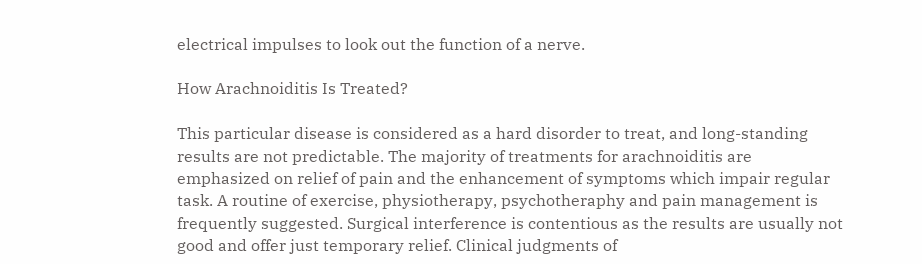electrical impulses to look out the function of a nerve.

How Arachnoiditis Is Treated?

This particular disease is considered as a hard disorder to treat, and long-standing results are not predictable. The majority of treatments for arachnoiditis are emphasized on relief of pain and the enhancement of symptoms which impair regular task. A routine of exercise, physiotherapy, psychotheraphy and pain management is frequently suggested. Surgical interference is contentious as the results are usually not good and offer just temporary relief. Clinical judgments of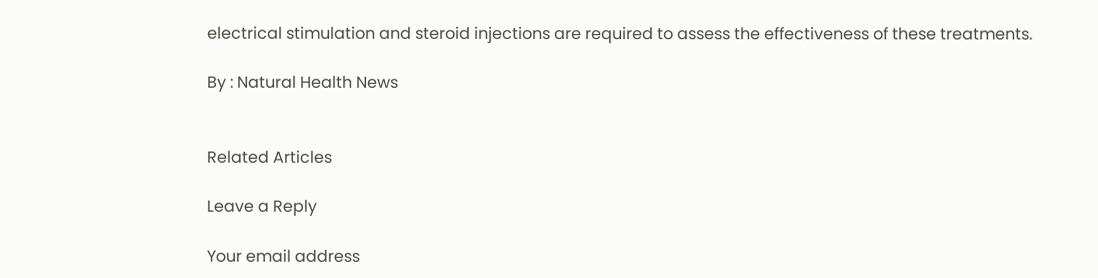electrical stimulation and steroid injections are required to assess the effectiveness of these treatments.

By : Natural Health News


Related Articles

Leave a Reply

Your email address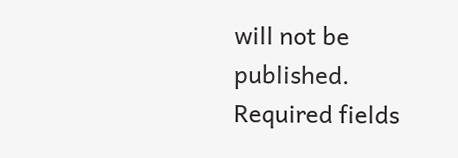will not be published. Required fields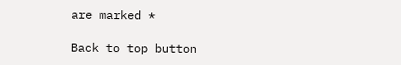are marked *

Back to top button